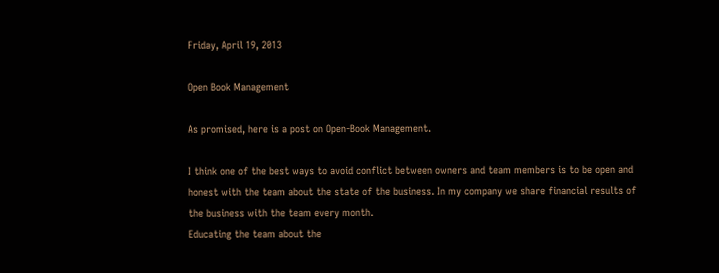Friday, April 19, 2013

Open Book Management

As promised, here is a post on Open-Book Management.

I think one of the best ways to avoid conflict between owners and team members is to be open and honest with the team about the state of the business. In my company we share financial results of the business with the team every month.
Educating the team about the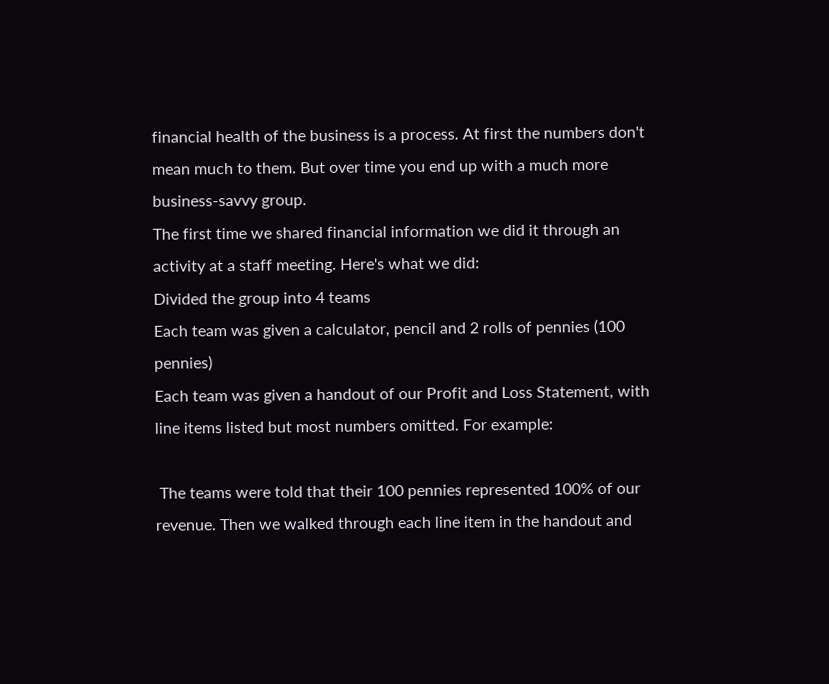financial health of the business is a process. At first the numbers don't mean much to them. But over time you end up with a much more business-savvy group.
The first time we shared financial information we did it through an activity at a staff meeting. Here's what we did:
Divided the group into 4 teams
Each team was given a calculator, pencil and 2 rolls of pennies (100 pennies)
Each team was given a handout of our Profit and Loss Statement, with line items listed but most numbers omitted. For example:

 The teams were told that their 100 pennies represented 100% of our revenue. Then we walked through each line item in the handout and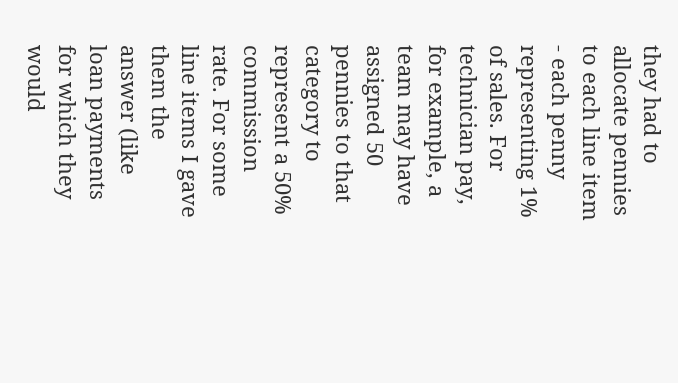they had to allocate pennies to each line item - each penny representing 1% of sales. For technician pay, for example, a team may have assigned 50 pennies to that category to represent a 50% commission rate. For some line items I gave them the answer (like loan payments for which they would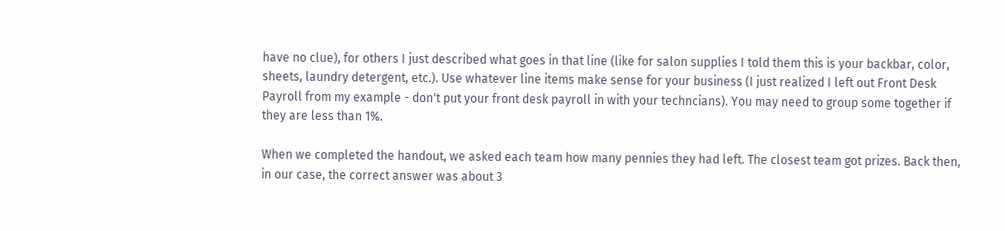have no clue), for others I just described what goes in that line (like for salon supplies I told them this is your backbar, color, sheets, laundry detergent, etc.). Use whatever line items make sense for your business (I just realized I left out Front Desk Payroll from my example - don't put your front desk payroll in with your techncians). You may need to group some together if they are less than 1%.

When we completed the handout, we asked each team how many pennies they had left. The closest team got prizes. Back then, in our case, the correct answer was about 3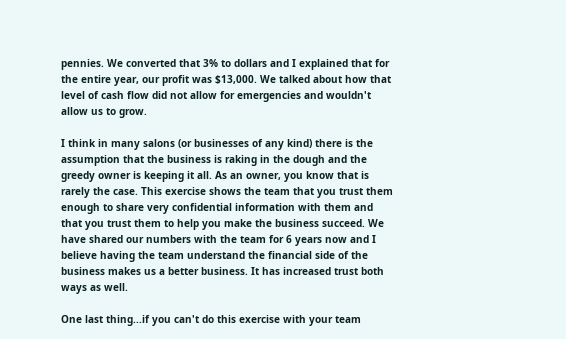pennies. We converted that 3% to dollars and I explained that for the entire year, our profit was $13,000. We talked about how that level of cash flow did not allow for emergencies and wouldn't allow us to grow.

I think in many salons (or businesses of any kind) there is the assumption that the business is raking in the dough and the greedy owner is keeping it all. As an owner, you know that is rarely the case. This exercise shows the team that you trust them enough to share very confidential information with them and that you trust them to help you make the business succeed. We have shared our numbers with the team for 6 years now and I believe having the team understand the financial side of the business makes us a better business. It has increased trust both ways as well.

One last thing...if you can't do this exercise with your team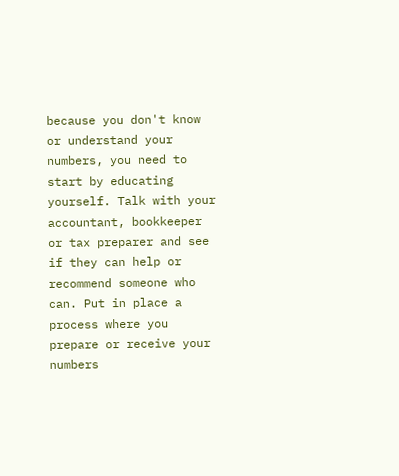because you don't know or understand your numbers, you need to start by educating yourself. Talk with your accountant, bookkeeper or tax preparer and see if they can help or recommend someone who can. Put in place a process where you prepare or receive your numbers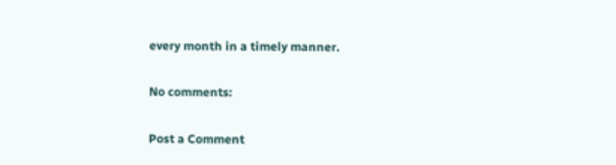every month in a timely manner.

No comments:

Post a Comment